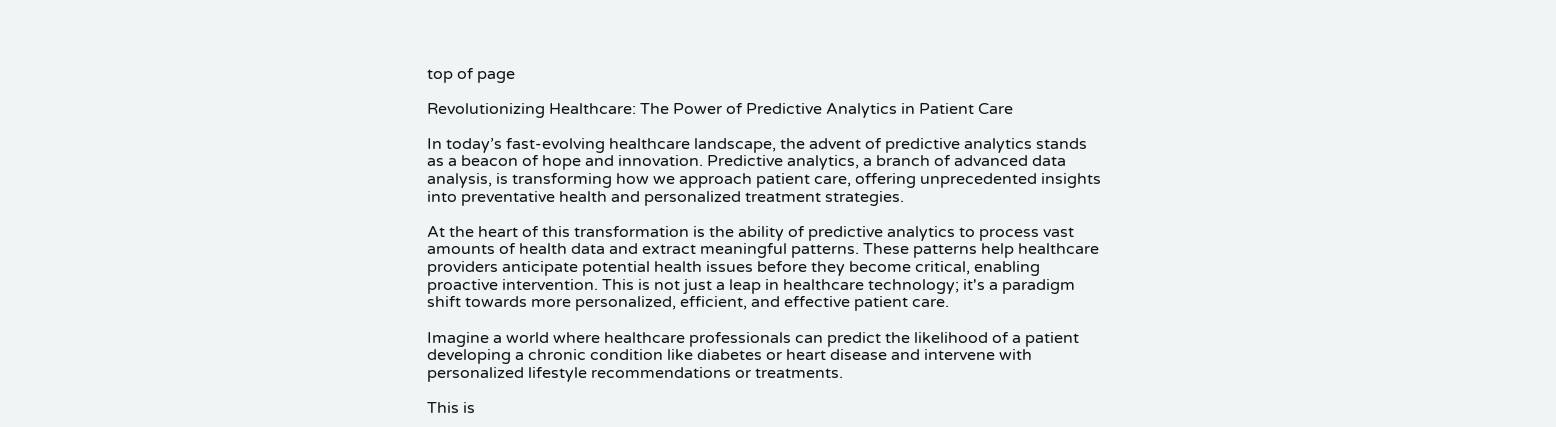top of page

Revolutionizing Healthcare: The Power of Predictive Analytics in Patient Care

In today’s fast-evolving healthcare landscape, the advent of predictive analytics stands as a beacon of hope and innovation. Predictive analytics, a branch of advanced data analysis, is transforming how we approach patient care, offering unprecedented insights into preventative health and personalized treatment strategies.

At the heart of this transformation is the ability of predictive analytics to process vast amounts of health data and extract meaningful patterns. These patterns help healthcare providers anticipate potential health issues before they become critical, enabling proactive intervention. This is not just a leap in healthcare technology; it's a paradigm shift towards more personalized, efficient, and effective patient care.

Imagine a world where healthcare professionals can predict the likelihood of a patient developing a chronic condition like diabetes or heart disease and intervene with personalized lifestyle recommendations or treatments.

This is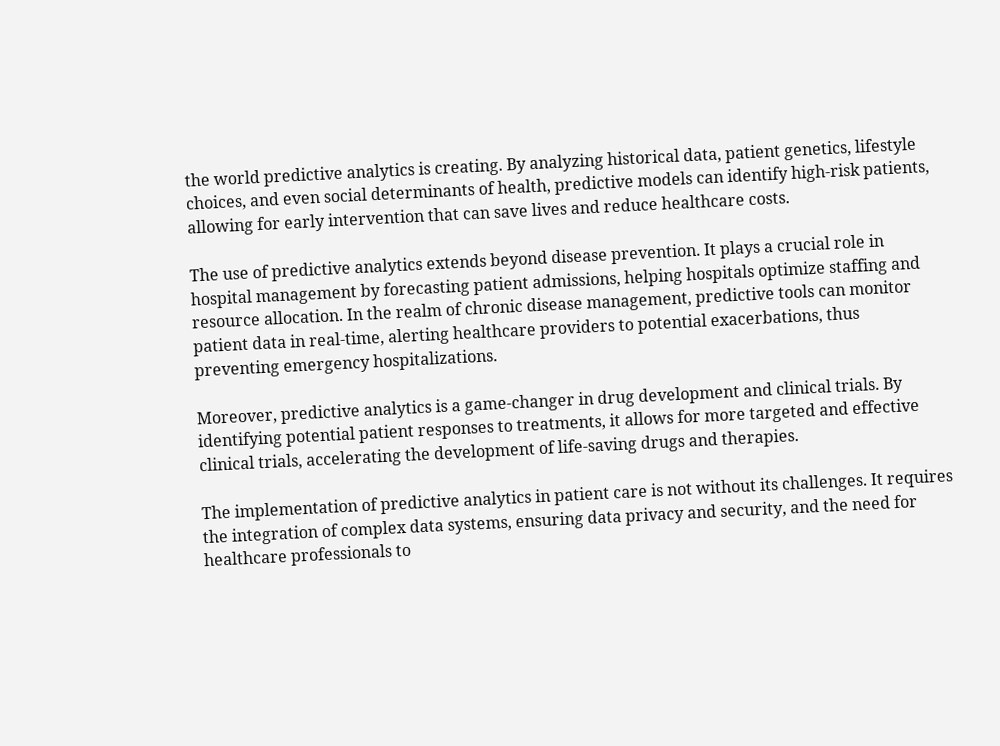the world predictive analytics is creating. By analyzing historical data, patient genetics, lifestyle choices, and even social determinants of health, predictive models can identify high-risk patients, allowing for early intervention that can save lives and reduce healthcare costs.

The use of predictive analytics extends beyond disease prevention. It plays a crucial role in hospital management by forecasting patient admissions, helping hospitals optimize staffing and resource allocation. In the realm of chronic disease management, predictive tools can monitor patient data in real-time, alerting healthcare providers to potential exacerbations, thus preventing emergency hospitalizations.

Moreover, predictive analytics is a game-changer in drug development and clinical trials. By identifying potential patient responses to treatments, it allows for more targeted and effective clinical trials, accelerating the development of life-saving drugs and therapies.

The implementation of predictive analytics in patient care is not without its challenges. It requires the integration of complex data systems, ensuring data privacy and security, and the need for healthcare professionals to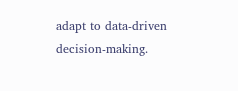adapt to data-driven decision-making.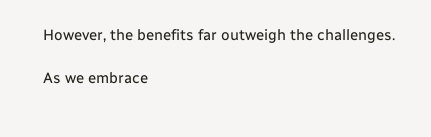However, the benefits far outweigh the challenges.

As we embrace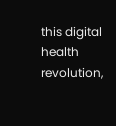this digital health revolution,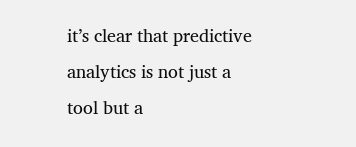it’s clear that predictive analytics is not just a tool but a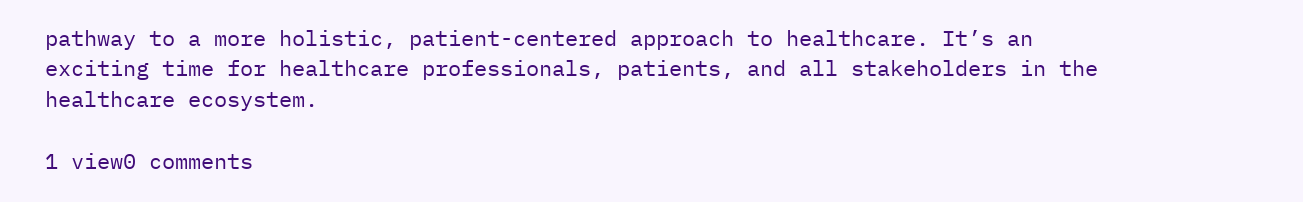pathway to a more holistic, patient-centered approach to healthcare. It’s an exciting time for healthcare professionals, patients, and all stakeholders in the healthcare ecosystem.

1 view0 comments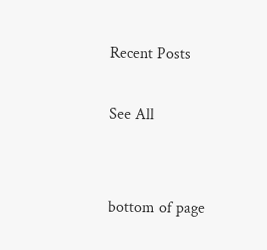Recent Posts

See All


bottom of page